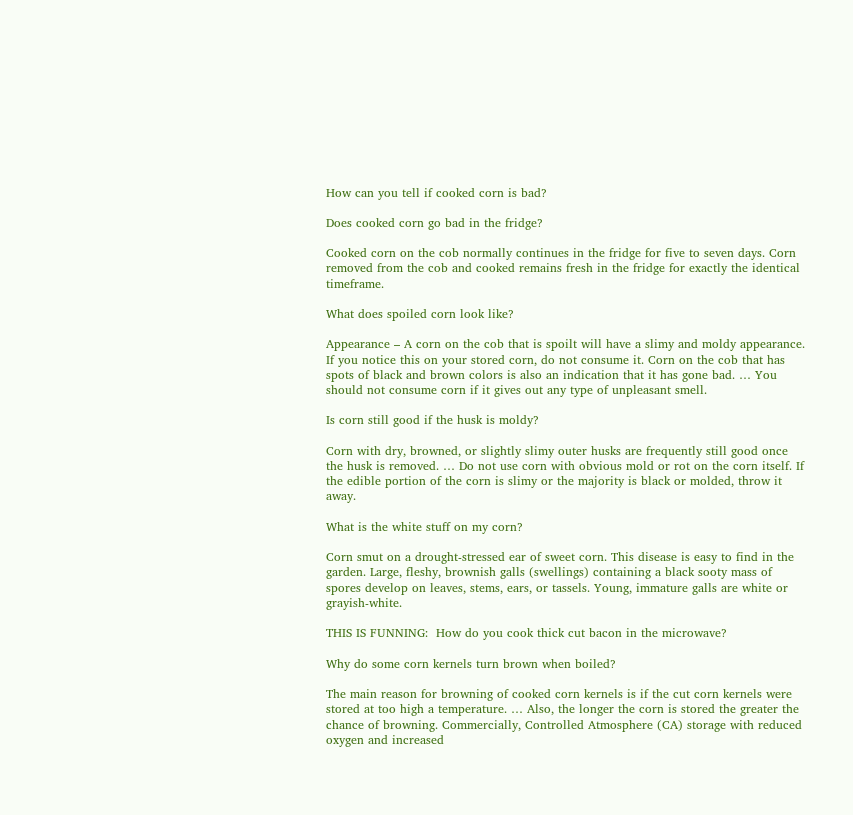How can you tell if cooked corn is bad?

Does cooked corn go bad in the fridge?

Cooked corn on the cob normally continues in the fridge for five to seven days. Corn removed from the cob and cooked remains fresh in the fridge for exactly the identical timeframe.

What does spoiled corn look like?

Appearance – A corn on the cob that is spoilt will have a slimy and moldy appearance. If you notice this on your stored corn, do not consume it. Corn on the cob that has spots of black and brown colors is also an indication that it has gone bad. … You should not consume corn if it gives out any type of unpleasant smell.

Is corn still good if the husk is moldy?

Corn with dry, browned, or slightly slimy outer husks are frequently still good once the husk is removed. … Do not use corn with obvious mold or rot on the corn itself. If the edible portion of the corn is slimy or the majority is black or molded, throw it away.

What is the white stuff on my corn?

Corn smut on a drought-stressed ear of sweet corn. This disease is easy to find in the garden. Large, fleshy, brownish galls (swellings) containing a black sooty mass of spores develop on leaves, stems, ears, or tassels. Young, immature galls are white or grayish-white.

THIS IS FUNNING:  How do you cook thick cut bacon in the microwave?

Why do some corn kernels turn brown when boiled?

The main reason for browning of cooked corn kernels is if the cut corn kernels were stored at too high a temperature. … Also, the longer the corn is stored the greater the chance of browning. Commercially, Controlled Atmosphere (CA) storage with reduced oxygen and increased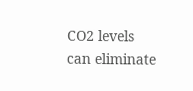CO2 levels can eliminate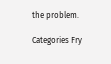the problem.

Categories Fry